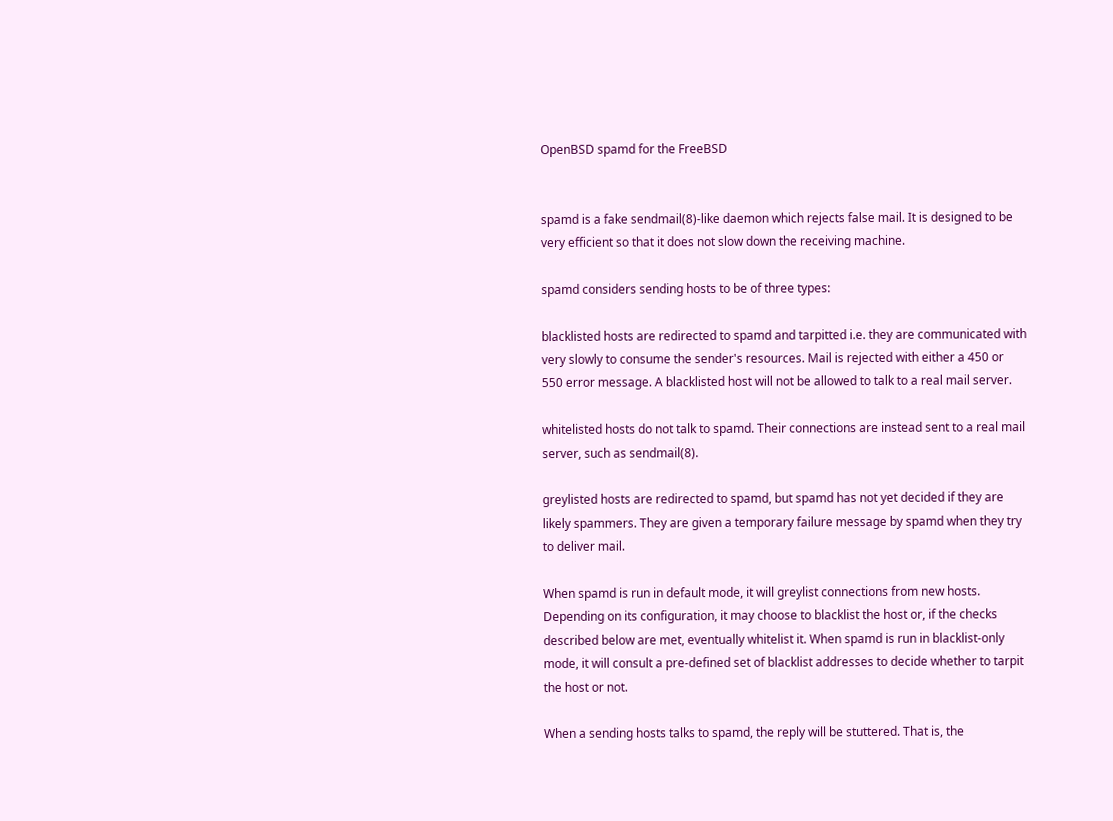OpenBSD spamd for the FreeBSD


spamd is a fake sendmail(8)-like daemon which rejects false mail. It is designed to be very efficient so that it does not slow down the receiving machine.

spamd considers sending hosts to be of three types:

blacklisted hosts are redirected to spamd and tarpitted i.e. they are communicated with very slowly to consume the sender's resources. Mail is rejected with either a 450 or 550 error message. A blacklisted host will not be allowed to talk to a real mail server.

whitelisted hosts do not talk to spamd. Their connections are instead sent to a real mail server, such as sendmail(8).

greylisted hosts are redirected to spamd, but spamd has not yet decided if they are likely spammers. They are given a temporary failure message by spamd when they try to deliver mail.

When spamd is run in default mode, it will greylist connections from new hosts. Depending on its configuration, it may choose to blacklist the host or, if the checks described below are met, eventually whitelist it. When spamd is run in blacklist-only mode, it will consult a pre-defined set of blacklist addresses to decide whether to tarpit the host or not.

When a sending hosts talks to spamd, the reply will be stuttered. That is, the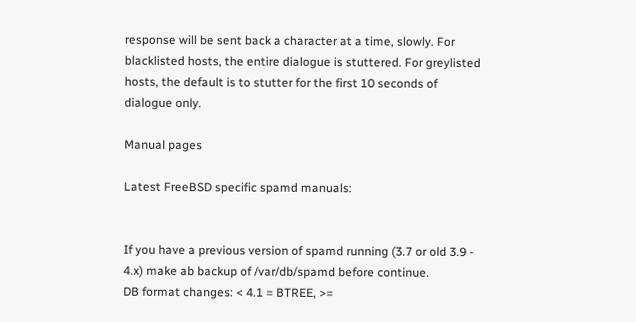response will be sent back a character at a time, slowly. For blacklisted hosts, the entire dialogue is stuttered. For greylisted hosts, the default is to stutter for the first 10 seconds of dialogue only.

Manual pages

Latest FreeBSD specific spamd manuals:


If you have a previous version of spamd running (3.7 or old 3.9 - 4.x) make ab backup of /var/db/spamd before continue.
DB format changes: < 4.1 = BTREE, >=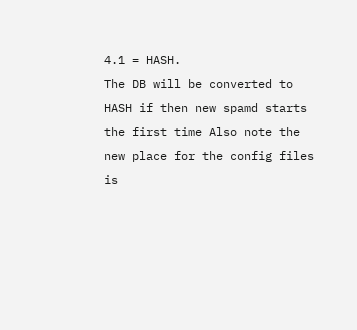4.1 = HASH.
The DB will be converted to HASH if then new spamd starts the first time Also note the new place for the config files is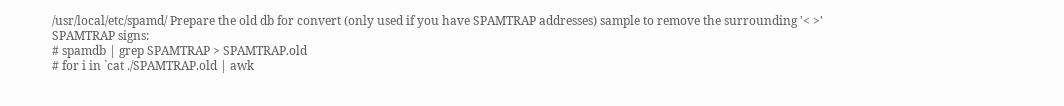/usr/local/etc/spamd/ Prepare the old db for convert (only used if you have SPAMTRAP addresses) sample to remove the surrounding '< >' SPAMTRAP signs:
# spamdb | grep SPAMTRAP > SPAMTRAP.old
# for i in `cat ./SPAMTRAP.old | awk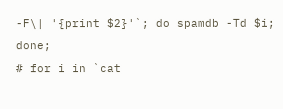-F\| '{print $2}'`; do spamdb -Td $i; done;
# for i in `cat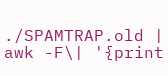./SPAMTRAP.old | awk -F\| '{print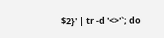$2}' | tr -d '<>'`; do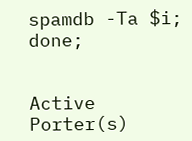spamdb -Ta $i; done;


Active Porter(s)